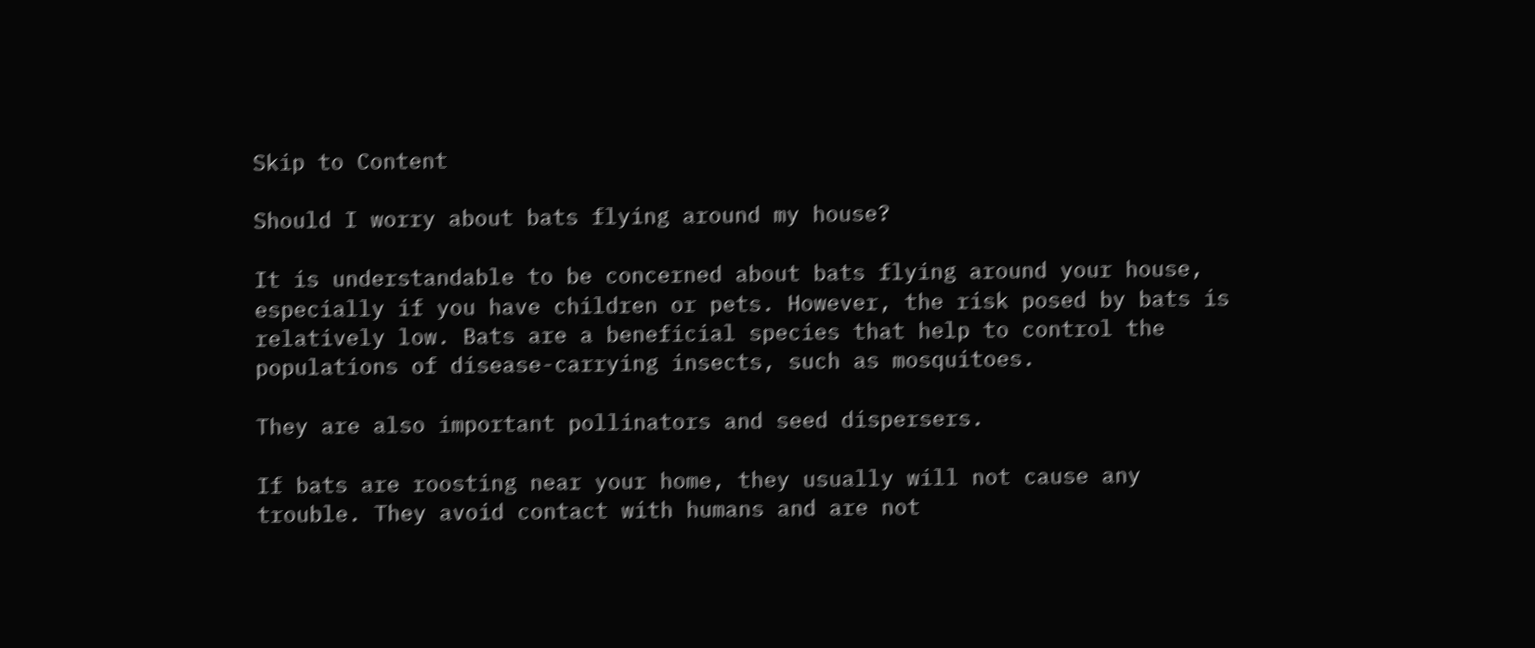Skip to Content

Should I worry about bats flying around my house?

It is understandable to be concerned about bats flying around your house, especially if you have children or pets. However, the risk posed by bats is relatively low. Bats are a beneficial species that help to control the populations of disease-carrying insects, such as mosquitoes.

They are also important pollinators and seed dispersers.

If bats are roosting near your home, they usually will not cause any trouble. They avoid contact with humans and are not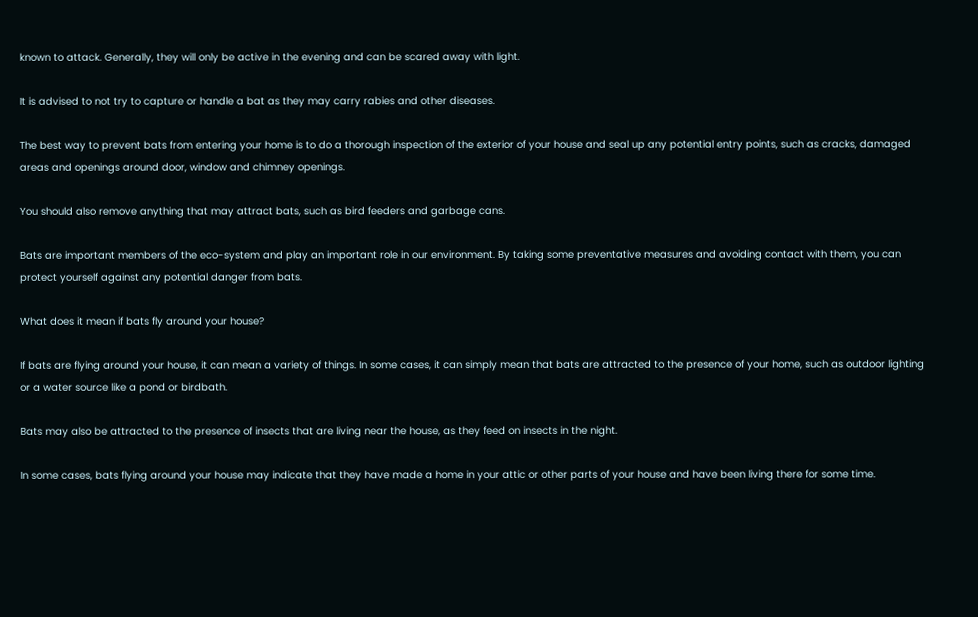known to attack. Generally, they will only be active in the evening and can be scared away with light.

It is advised to not try to capture or handle a bat as they may carry rabies and other diseases.

The best way to prevent bats from entering your home is to do a thorough inspection of the exterior of your house and seal up any potential entry points, such as cracks, damaged areas and openings around door, window and chimney openings.

You should also remove anything that may attract bats, such as bird feeders and garbage cans.

Bats are important members of the eco-system and play an important role in our environment. By taking some preventative measures and avoiding contact with them, you can protect yourself against any potential danger from bats.

What does it mean if bats fly around your house?

If bats are flying around your house, it can mean a variety of things. In some cases, it can simply mean that bats are attracted to the presence of your home, such as outdoor lighting or a water source like a pond or birdbath.

Bats may also be attracted to the presence of insects that are living near the house, as they feed on insects in the night.

In some cases, bats flying around your house may indicate that they have made a home in your attic or other parts of your house and have been living there for some time.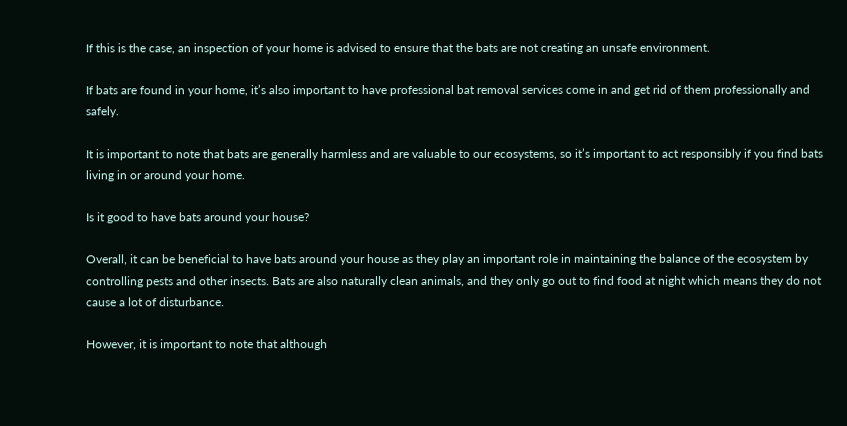If this is the case, an inspection of your home is advised to ensure that the bats are not creating an unsafe environment.

If bats are found in your home, it’s also important to have professional bat removal services come in and get rid of them professionally and safely.

It is important to note that bats are generally harmless and are valuable to our ecosystems, so it’s important to act responsibly if you find bats living in or around your home.

Is it good to have bats around your house?

Overall, it can be beneficial to have bats around your house as they play an important role in maintaining the balance of the ecosystem by controlling pests and other insects. Bats are also naturally clean animals, and they only go out to find food at night which means they do not cause a lot of disturbance.

However, it is important to note that although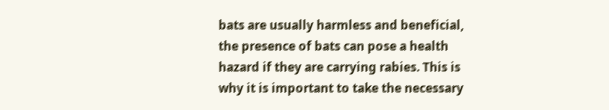bats are usually harmless and beneficial, the presence of bats can pose a health hazard if they are carrying rabies. This is why it is important to take the necessary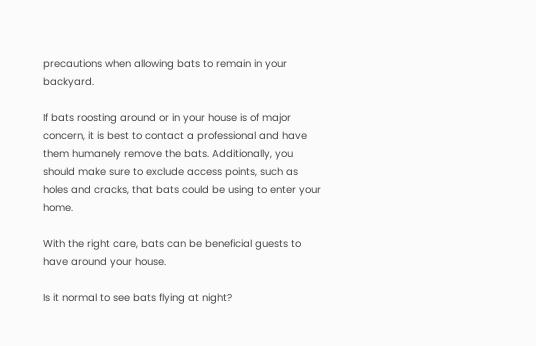precautions when allowing bats to remain in your backyard.

If bats roosting around or in your house is of major concern, it is best to contact a professional and have them humanely remove the bats. Additionally, you should make sure to exclude access points, such as holes and cracks, that bats could be using to enter your home.

With the right care, bats can be beneficial guests to have around your house.

Is it normal to see bats flying at night?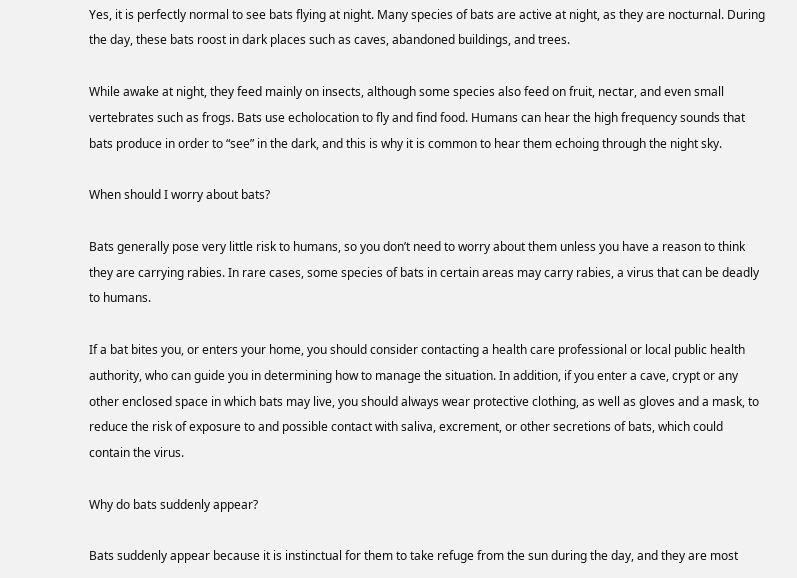Yes, it is perfectly normal to see bats flying at night. Many species of bats are active at night, as they are nocturnal. During the day, these bats roost in dark places such as caves, abandoned buildings, and trees.

While awake at night, they feed mainly on insects, although some species also feed on fruit, nectar, and even small vertebrates such as frogs. Bats use echolocation to fly and find food. Humans can hear the high frequency sounds that bats produce in order to “see” in the dark, and this is why it is common to hear them echoing through the night sky.

When should I worry about bats?

Bats generally pose very little risk to humans, so you don’t need to worry about them unless you have a reason to think they are carrying rabies. In rare cases, some species of bats in certain areas may carry rabies, a virus that can be deadly to humans.

If a bat bites you, or enters your home, you should consider contacting a health care professional or local public health authority, who can guide you in determining how to manage the situation. In addition, if you enter a cave, crypt or any other enclosed space in which bats may live, you should always wear protective clothing, as well as gloves and a mask, to reduce the risk of exposure to and possible contact with saliva, excrement, or other secretions of bats, which could contain the virus.

Why do bats suddenly appear?

Bats suddenly appear because it is instinctual for them to take refuge from the sun during the day, and they are most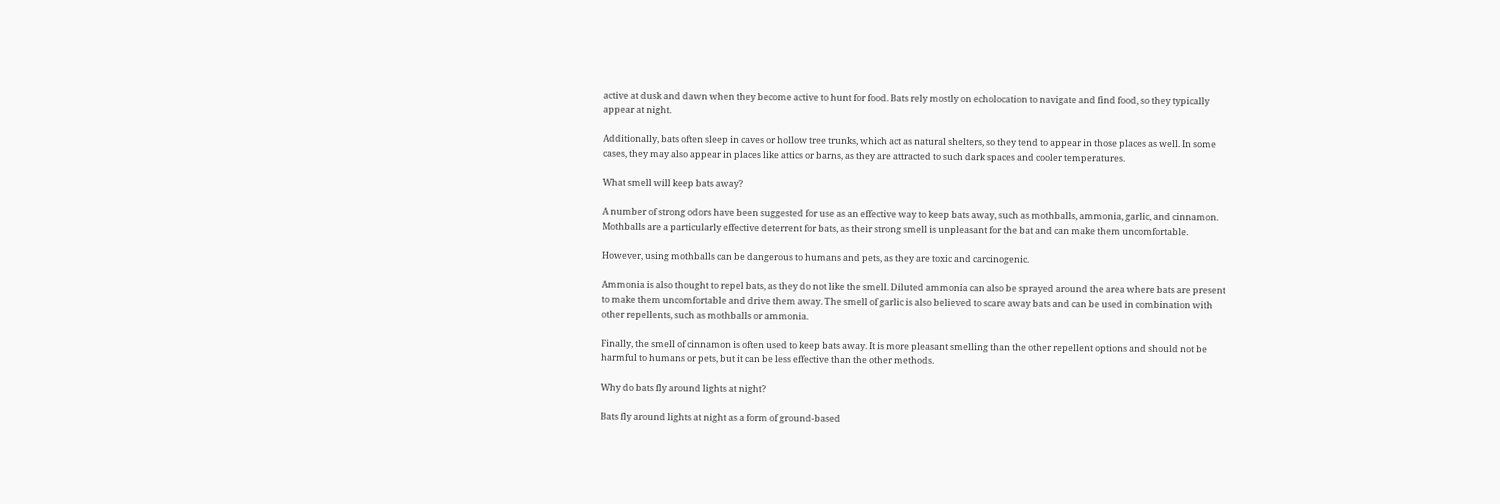active at dusk and dawn when they become active to hunt for food. Bats rely mostly on echolocation to navigate and find food, so they typically appear at night.

Additionally, bats often sleep in caves or hollow tree trunks, which act as natural shelters, so they tend to appear in those places as well. In some cases, they may also appear in places like attics or barns, as they are attracted to such dark spaces and cooler temperatures.

What smell will keep bats away?

A number of strong odors have been suggested for use as an effective way to keep bats away, such as mothballs, ammonia, garlic, and cinnamon. Mothballs are a particularly effective deterrent for bats, as their strong smell is unpleasant for the bat and can make them uncomfortable.

However, using mothballs can be dangerous to humans and pets, as they are toxic and carcinogenic.

Ammonia is also thought to repel bats, as they do not like the smell. Diluted ammonia can also be sprayed around the area where bats are present to make them uncomfortable and drive them away. The smell of garlic is also believed to scare away bats and can be used in combination with other repellents, such as mothballs or ammonia.

Finally, the smell of cinnamon is often used to keep bats away. It is more pleasant smelling than the other repellent options and should not be harmful to humans or pets, but it can be less effective than the other methods.

Why do bats fly around lights at night?

Bats fly around lights at night as a form of ground-based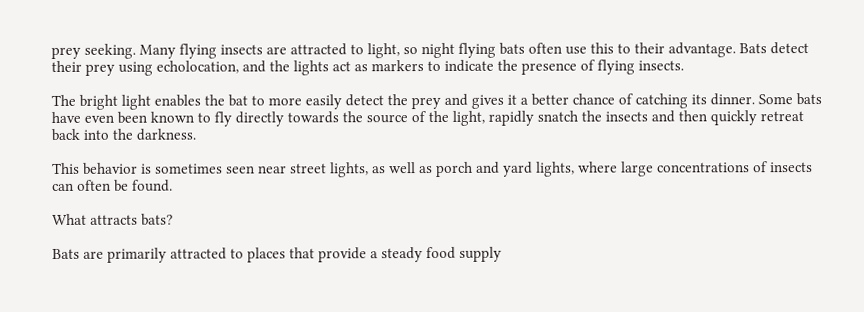prey seeking. Many flying insects are attracted to light, so night flying bats often use this to their advantage. Bats detect their prey using echolocation, and the lights act as markers to indicate the presence of flying insects.

The bright light enables the bat to more easily detect the prey and gives it a better chance of catching its dinner. Some bats have even been known to fly directly towards the source of the light, rapidly snatch the insects and then quickly retreat back into the darkness.

This behavior is sometimes seen near street lights, as well as porch and yard lights, where large concentrations of insects can often be found.

What attracts bats?

Bats are primarily attracted to places that provide a steady food supply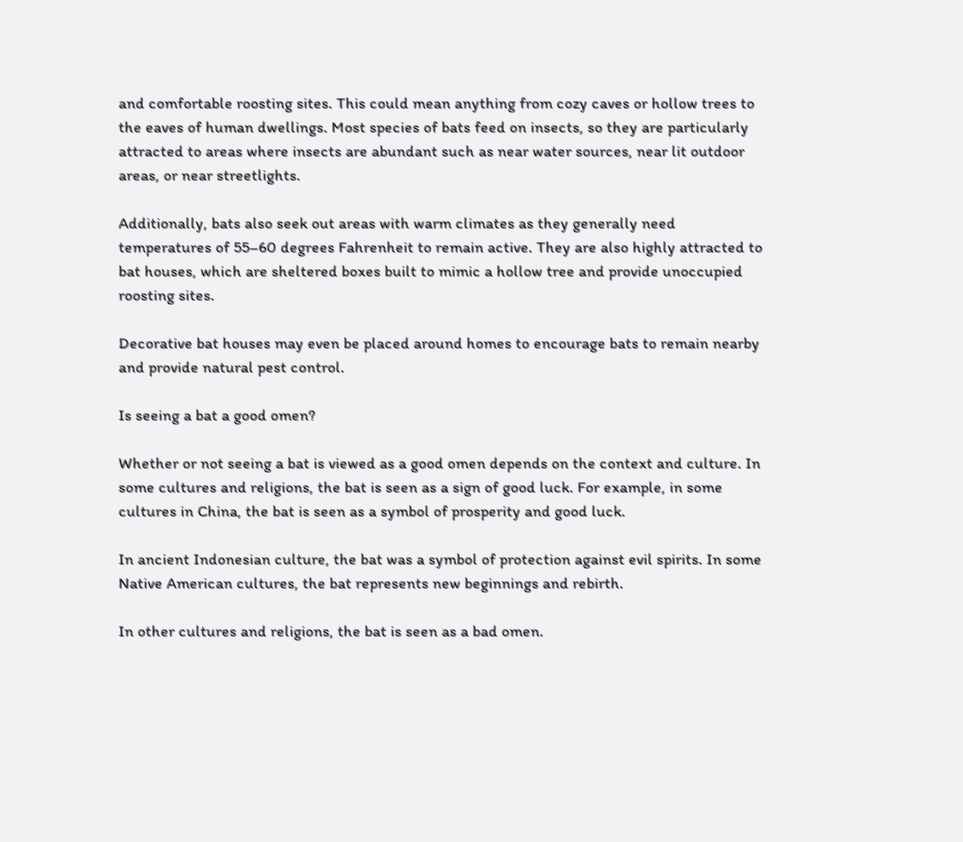and comfortable roosting sites. This could mean anything from cozy caves or hollow trees to the eaves of human dwellings. Most species of bats feed on insects, so they are particularly attracted to areas where insects are abundant such as near water sources, near lit outdoor areas, or near streetlights.

Additionally, bats also seek out areas with warm climates as they generally need temperatures of 55–60 degrees Fahrenheit to remain active. They are also highly attracted to bat houses, which are sheltered boxes built to mimic a hollow tree and provide unoccupied roosting sites.

Decorative bat houses may even be placed around homes to encourage bats to remain nearby and provide natural pest control.

Is seeing a bat a good omen?

Whether or not seeing a bat is viewed as a good omen depends on the context and culture. In some cultures and religions, the bat is seen as a sign of good luck. For example, in some cultures in China, the bat is seen as a symbol of prosperity and good luck.

In ancient Indonesian culture, the bat was a symbol of protection against evil spirits. In some Native American cultures, the bat represents new beginnings and rebirth.

In other cultures and religions, the bat is seen as a bad omen.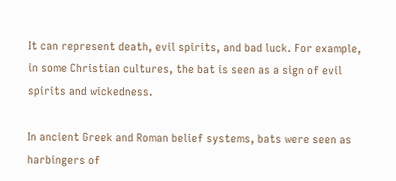It can represent death, evil spirits, and bad luck. For example, in some Christian cultures, the bat is seen as a sign of evil spirits and wickedness.

In ancient Greek and Roman belief systems, bats were seen as harbingers of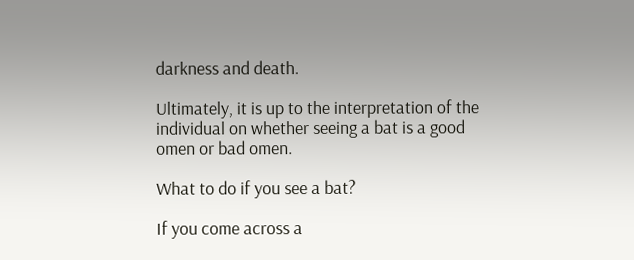darkness and death.

Ultimately, it is up to the interpretation of the individual on whether seeing a bat is a good omen or bad omen.

What to do if you see a bat?

If you come across a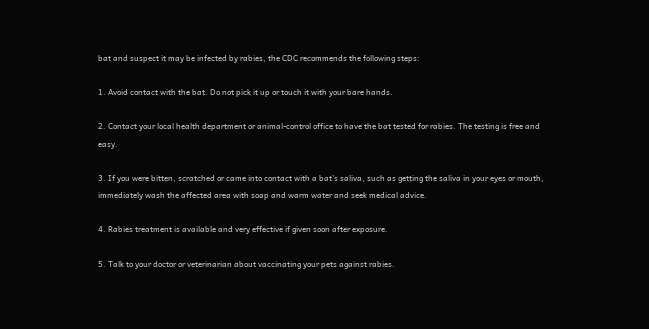bat and suspect it may be infected by rabies, the CDC recommends the following steps:

1. Avoid contact with the bat. Do not pick it up or touch it with your bare hands.

2. Contact your local health department or animal-control office to have the bat tested for rabies. The testing is free and easy.

3. If you were bitten, scratched or came into contact with a bat’s saliva, such as getting the saliva in your eyes or mouth, immediately wash the affected area with soap and warm water and seek medical advice.

4. Rabies treatment is available and very effective if given soon after exposure.

5. Talk to your doctor or veterinarian about vaccinating your pets against rabies.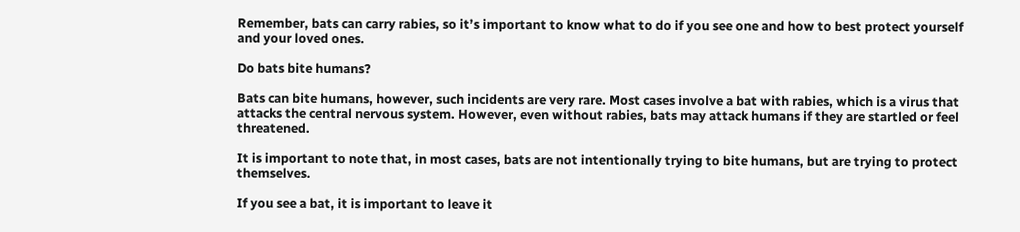Remember, bats can carry rabies, so it’s important to know what to do if you see one and how to best protect yourself and your loved ones.

Do bats bite humans?

Bats can bite humans, however, such incidents are very rare. Most cases involve a bat with rabies, which is a virus that attacks the central nervous system. However, even without rabies, bats may attack humans if they are startled or feel threatened.

It is important to note that, in most cases, bats are not intentionally trying to bite humans, but are trying to protect themselves.

If you see a bat, it is important to leave it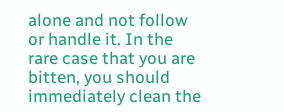alone and not follow or handle it. In the rare case that you are bitten, you should immediately clean the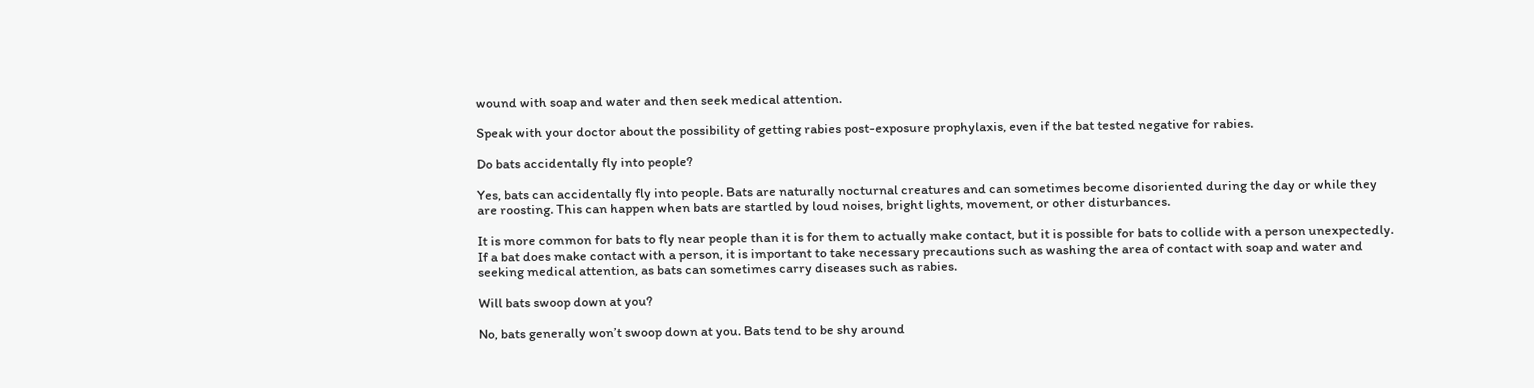wound with soap and water and then seek medical attention.

Speak with your doctor about the possibility of getting rabies post-exposure prophylaxis, even if the bat tested negative for rabies.

Do bats accidentally fly into people?

Yes, bats can accidentally fly into people. Bats are naturally nocturnal creatures and can sometimes become disoriented during the day or while they are roosting. This can happen when bats are startled by loud noises, bright lights, movement, or other disturbances.

It is more common for bats to fly near people than it is for them to actually make contact, but it is possible for bats to collide with a person unexpectedly. If a bat does make contact with a person, it is important to take necessary precautions such as washing the area of contact with soap and water and seeking medical attention, as bats can sometimes carry diseases such as rabies.

Will bats swoop down at you?

No, bats generally won’t swoop down at you. Bats tend to be shy around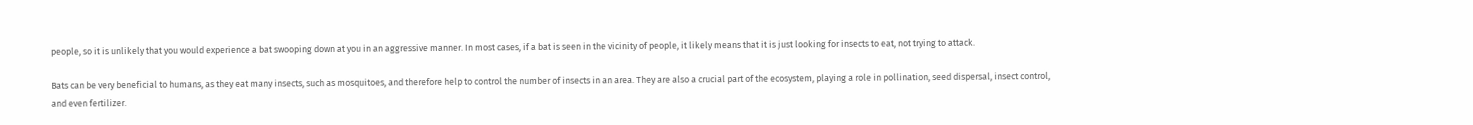people, so it is unlikely that you would experience a bat swooping down at you in an aggressive manner. In most cases, if a bat is seen in the vicinity of people, it likely means that it is just looking for insects to eat, not trying to attack.

Bats can be very beneficial to humans, as they eat many insects, such as mosquitoes, and therefore help to control the number of insects in an area. They are also a crucial part of the ecosystem, playing a role in pollination, seed dispersal, insect control, and even fertilizer.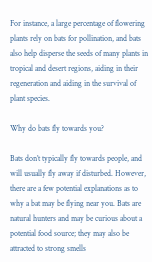For instance, a large percentage of flowering plants rely on bats for pollination, and bats also help disperse the seeds of many plants in tropical and desert regions, aiding in their regeneration and aiding in the survival of plant species.

Why do bats fly towards you?

Bats don’t typically fly towards people, and will usually fly away if disturbed. However, there are a few potential explanations as to why a bat may be flying near you. Bats are natural hunters and may be curious about a potential food source; they may also be attracted to strong smells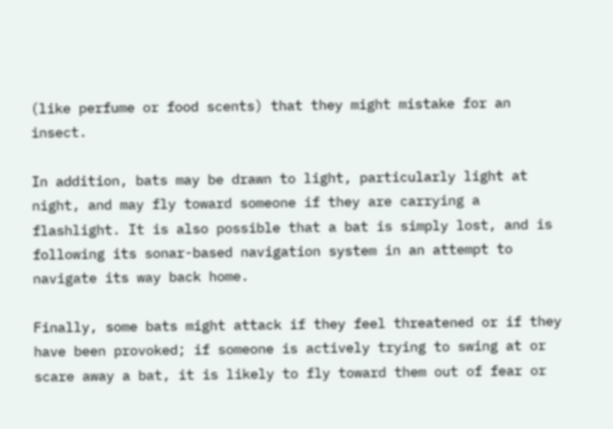(like perfume or food scents) that they might mistake for an insect.

In addition, bats may be drawn to light, particularly light at night, and may fly toward someone if they are carrying a flashlight. It is also possible that a bat is simply lost, and is following its sonar-based navigation system in an attempt to navigate its way back home.

Finally, some bats might attack if they feel threatened or if they have been provoked; if someone is actively trying to swing at or scare away a bat, it is likely to fly toward them out of fear or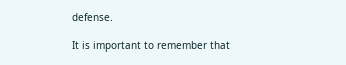defense.

It is important to remember that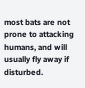most bats are not prone to attacking humans, and will usually fly away if disturbed.